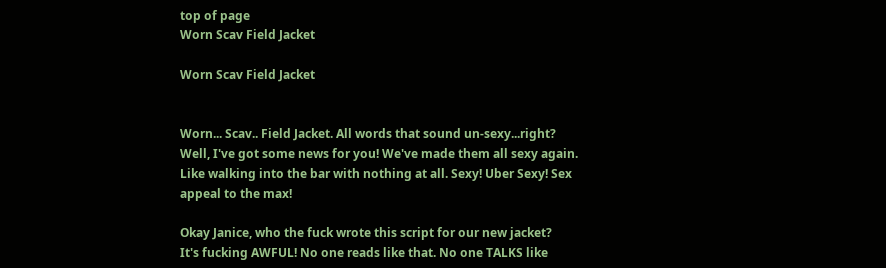top of page
Worn Scav Field Jacket

Worn Scav Field Jacket


Worn... Scav.. Field Jacket. All words that sound un-sexy...right?
Well, I've got some news for you! We've made them all sexy again. Like walking into the bar with nothing at all. Sexy! Uber Sexy! Sex appeal to the max!

Okay Janice, who the fuck wrote this script for our new jacket?
It's fucking AWFUL! No one reads like that. No one TALKS like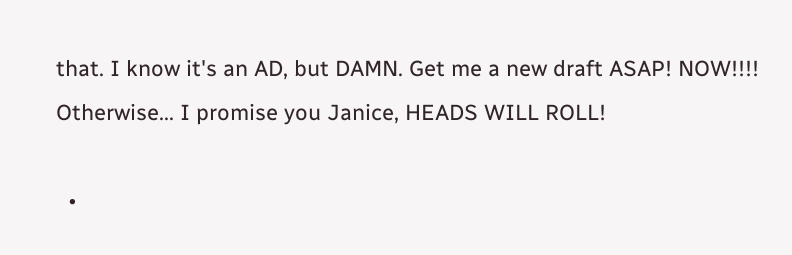that. I know it's an AD, but DAMN. Get me a new draft ASAP! NOW!!!! Otherwise... I promise you Janice, HEADS WILL ROLL!

  •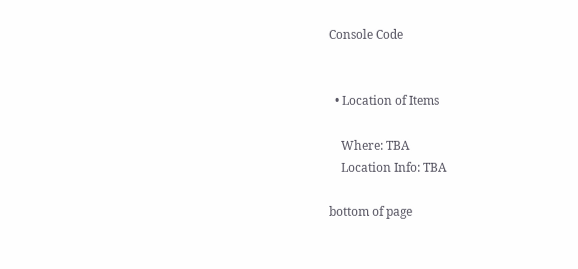Console Code


  • Location of Items

    Where: TBA
    Location Info: TBA

bottom of page